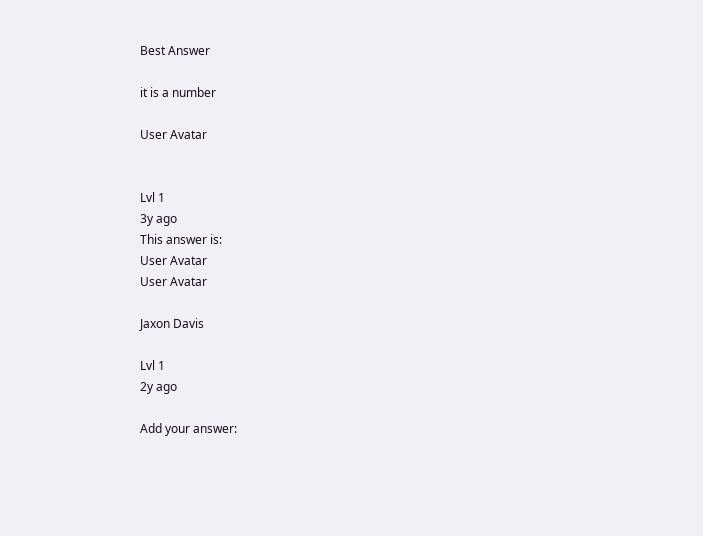Best Answer

it is a number

User Avatar


Lvl 1
3y ago
This answer is:
User Avatar
User Avatar

Jaxon Davis

Lvl 1
2y ago

Add your answer: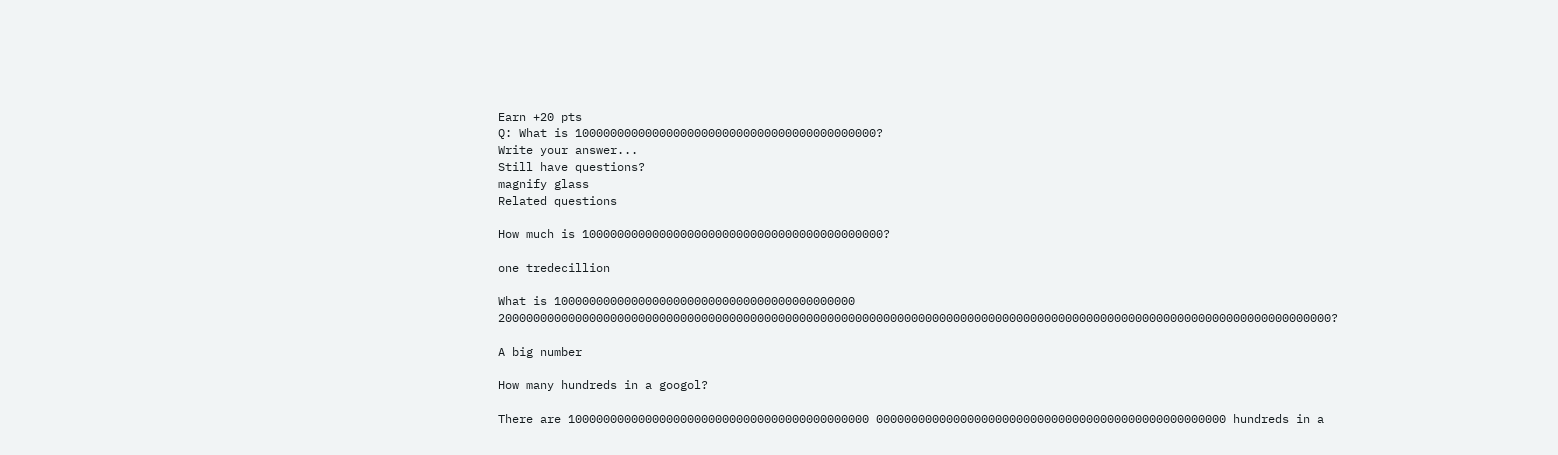Earn +20 pts
Q: What is 1000000000000000000000000000000000000000000?
Write your answer...
Still have questions?
magnify glass
Related questions

How much is 1000000000000000000000000000000000000000000?

one tredecillion

What is 1000000000000000000000000000000000000000000 20000000000000000000000000000000000000000000000000000000000000000000000000000000000000000000000000000000000000000000000?

A big number

How many hundreds in a googol?

There are 1000000000000000000000000000000000000000000 00000000000000000000000000000000000000000000000000 hundreds in a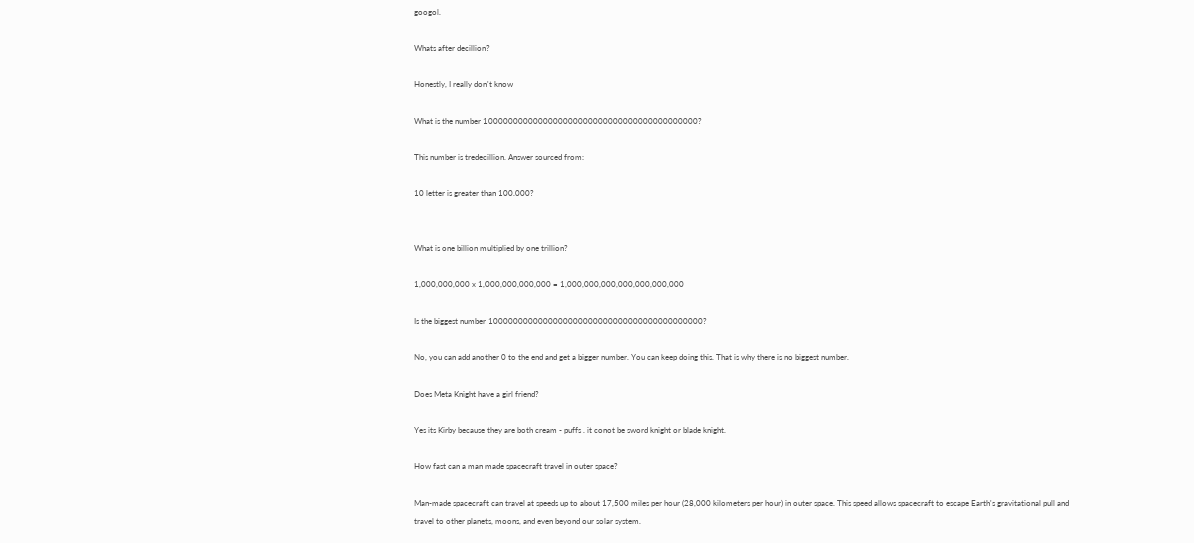googol.

Whats after decillion?

Honestly, I really don't know

What is the number 1000000000000000000000000000000000000000000?

This number is tredecillion. Answer sourced from:

10 letter is greater than 100.000?


What is one billion multiplied by one trillion?

1,000,000,000 x 1,000,000,000,000 = 1,000,000,000,000,000,000,000

Is the biggest number 1000000000000000000000000000000000000000000?

No, you can add another 0 to the end and get a bigger number. You can keep doing this. That is why there is no biggest number.

Does Meta Knight have a girl friend?

Yes its Kirby because they are both cream - puffs . it conot be sword knight or blade knight.

How fast can a man made spacecraft travel in outer space?

Man-made spacecraft can travel at speeds up to about 17,500 miles per hour (28,000 kilometers per hour) in outer space. This speed allows spacecraft to escape Earth's gravitational pull and travel to other planets, moons, and even beyond our solar system.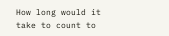How long would it take to count to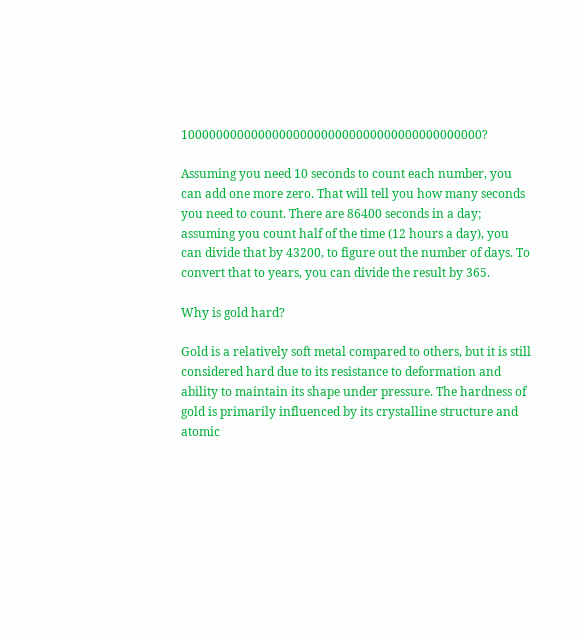1000000000000000000000000000000000000000000?

Assuming you need 10 seconds to count each number, you can add one more zero. That will tell you how many seconds you need to count. There are 86400 seconds in a day; assuming you count half of the time (12 hours a day), you can divide that by 43200, to figure out the number of days. To convert that to years, you can divide the result by 365.

Why is gold hard?

Gold is a relatively soft metal compared to others, but it is still considered hard due to its resistance to deformation and ability to maintain its shape under pressure. The hardness of gold is primarily influenced by its crystalline structure and atomic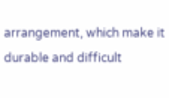arrangement, which make it durable and difficult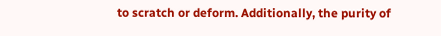to scratch or deform. Additionally, the purity of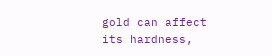gold can affect its hardness,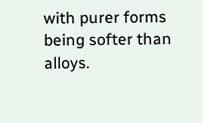with purer forms being softer than alloys.